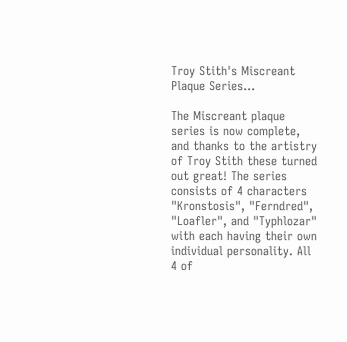Troy Stith's Miscreant Plaque Series...

The Miscreant plaque series is now complete, and thanks to the artistry of Troy Stith these turned out great! The series consists of 4 characters "Kronstosis", "Ferndred", "Loafler", and "Typhlozar" with each having their own individual personality. All 4 of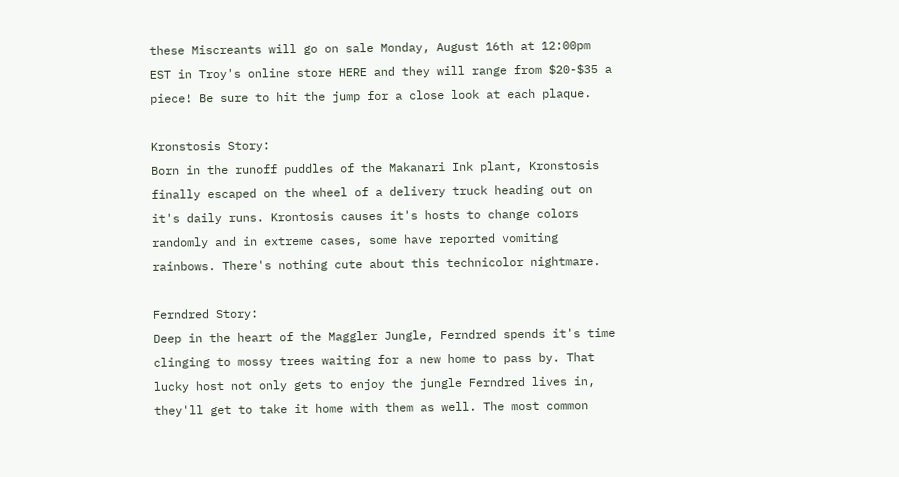these Miscreants will go on sale Monday, August 16th at 12:00pm EST in Troy's online store HERE and they will range from $20-$35 a piece! Be sure to hit the jump for a close look at each plaque.

Kronstosis Story:
Born in the runoff puddles of the Makanari Ink plant, Kronstosis finally escaped on the wheel of a delivery truck heading out on it's daily runs. Krontosis causes it's hosts to change colors randomly and in extreme cases, some have reported vomiting rainbows. There's nothing cute about this technicolor nightmare.

Ferndred Story:
Deep in the heart of the Maggler Jungle, Ferndred spends it's time clinging to mossy trees waiting for a new home to pass by. That lucky host not only gets to enjoy the jungle Ferndred lives in, they'll get to take it home with them as well. The most common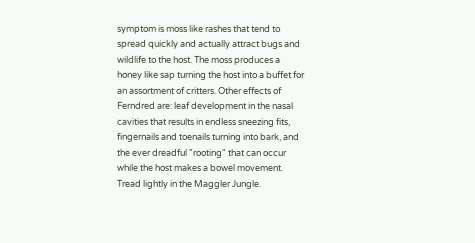symptom is moss like rashes that tend to spread quickly and actually attract bugs and wildlife to the host. The moss produces a honey like sap turning the host into a buffet for an assortment of critters. Other effects of Ferndred are: leaf development in the nasal cavities that results in endless sneezing fits, fingernails and toenails turning into bark, and the ever dreadful "rooting" that can occur while the host makes a bowel movement. Tread lightly in the Maggler Jungle.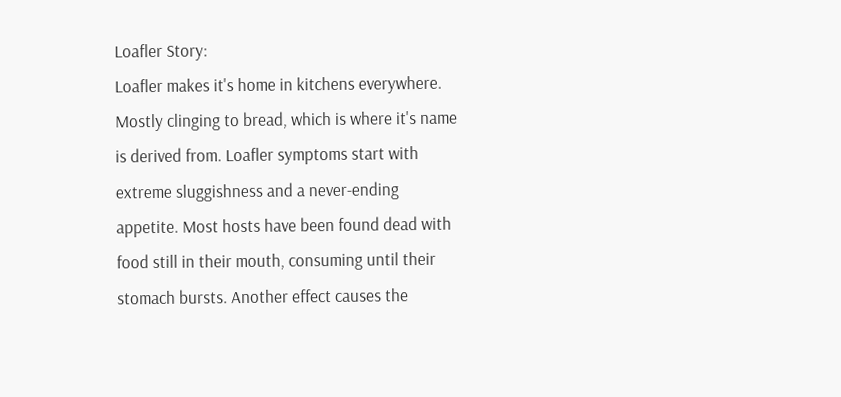Loafler Story:
Loafler makes it's home in kitchens everywhere. Mostly clinging to bread, which is where it's name is derived from. Loafler symptoms start with extreme sluggishness and a never-ending appetite. Most hosts have been found dead with food still in their mouth, consuming until their stomach bursts. Another effect causes the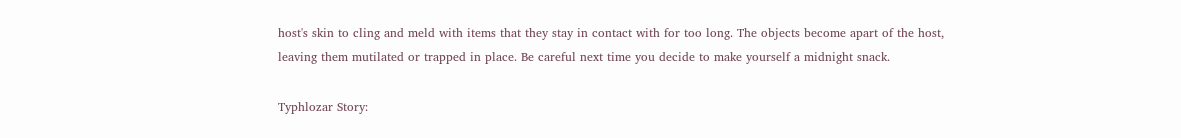host's skin to cling and meld with items that they stay in contact with for too long. The objects become apart of the host, leaving them mutilated or trapped in place. Be careful next time you decide to make yourself a midnight snack.

Typhlozar Story: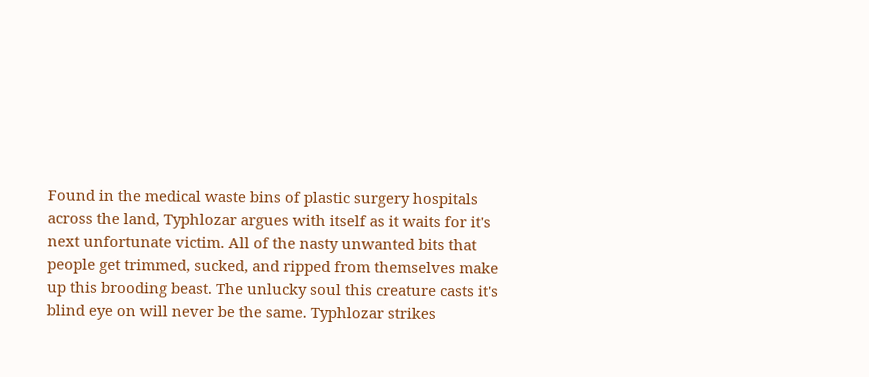Found in the medical waste bins of plastic surgery hospitals across the land, Typhlozar argues with itself as it waits for it's next unfortunate victim. All of the nasty unwanted bits that people get trimmed, sucked, and ripped from themselves make up this brooding beast. The unlucky soul this creature casts it's blind eye on will never be the same. Typhlozar strikes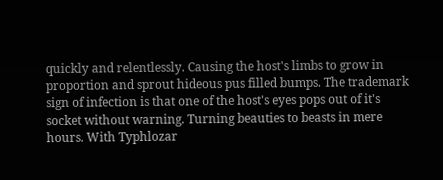quickly and relentlessly. Causing the host's limbs to grow in proportion and sprout hideous pus filled bumps. The trademark sign of infection is that one of the host's eyes pops out of it's socket without warning. Turning beauties to beasts in mere hours. With Typhlozar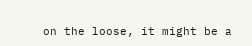on the loose, it might be a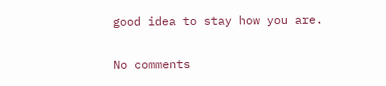good idea to stay how you are.

No comments